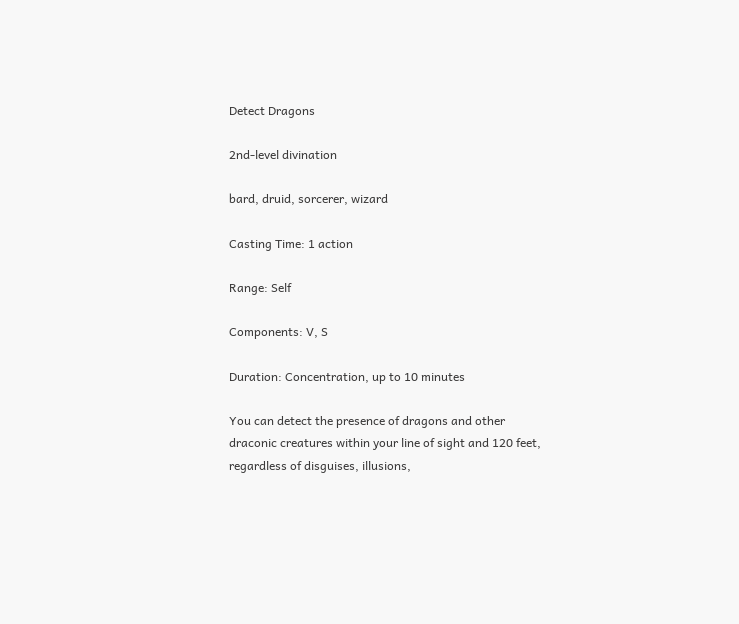Detect Dragons

2nd-level divination

bard, druid, sorcerer, wizard

Casting Time: 1 action

Range: Self

Components: V, S

Duration: Concentration, up to 10 minutes

You can detect the presence of dragons and other draconic creatures within your line of sight and 120 feet, regardless of disguises, illusions,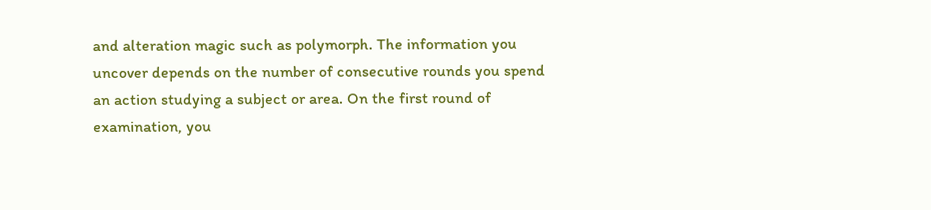and alteration magic such as polymorph. The information you uncover depends on the number of consecutive rounds you spend an action studying a subject or area. On the first round of examination, you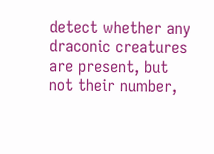detect whether any draconic creatures are present, but not their number,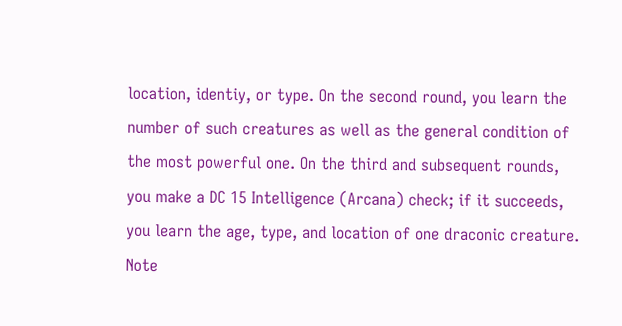location, identiy, or type. On the second round, you learn the number of such creatures as well as the general condition of the most powerful one. On the third and subsequent rounds, you make a DC 15 Intelligence (Arcana) check; if it succeeds, you learn the age, type, and location of one draconic creature. Note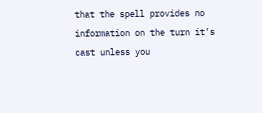that the spell provides no information on the turn it’s cast unless you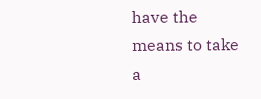have the means to take a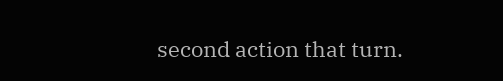second action that turn.